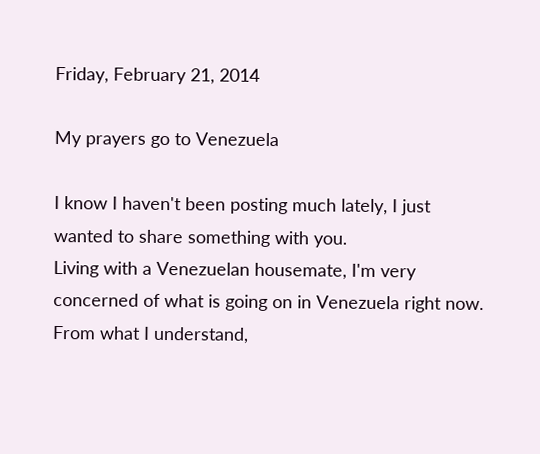Friday, February 21, 2014

My prayers go to Venezuela

I know I haven't been posting much lately, I just wanted to share something with you.
Living with a Venezuelan housemate, I'm very concerned of what is going on in Venezuela right now. From what I understand,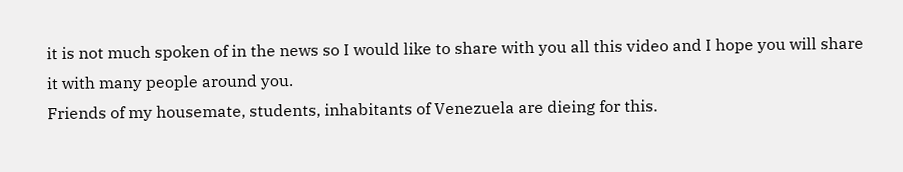it is not much spoken of in the news so I would like to share with you all this video and I hope you will share it with many people around you.
Friends of my housemate, students, inhabitants of Venezuela are dieing for this.